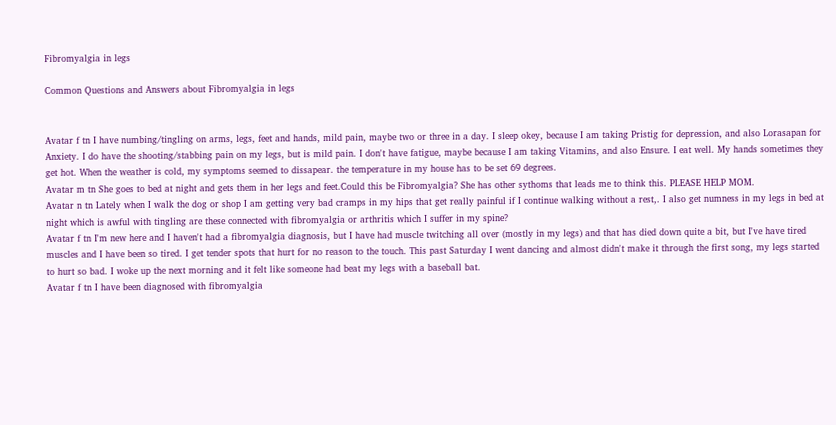Fibromyalgia in legs

Common Questions and Answers about Fibromyalgia in legs


Avatar f tn I have numbing/tingling on arms, legs, feet and hands, mild pain, maybe two or three in a day. I sleep okey, because I am taking Pristig for depression, and also Lorasapan for Anxiety. I do have the shooting/stabbing pain on my legs, but is mild pain. I don't have fatigue, maybe because I am taking Vitamins, and also Ensure. I eat well. My hands sometimes they get hot. When the weather is cold, my symptoms seemed to dissapear. the temperature in my house has to be set 69 degrees.
Avatar m tn She goes to bed at night and gets them in her legs and feet.Could this be Fibromyalgia? She has other sythoms that leads me to think this. PLEASE HELP MOM.
Avatar n tn Lately when I walk the dog or shop I am getting very bad cramps in my hips that get really painful if I continue walking without a rest,. I also get numness in my legs in bed at night which is awful with tingling are these connected with fibromyalgia or arthritis which I suffer in my spine?
Avatar f tn I'm new here and I haven't had a fibromyalgia diagnosis, but I have had muscle twitching all over (mostly in my legs) and that has died down quite a bit, but I've have tired muscles and I have been so tired. I get tender spots that hurt for no reason to the touch. This past Saturday I went dancing and almost didn't make it through the first song, my legs started to hurt so bad. I woke up the next morning and it felt like someone had beat my legs with a baseball bat.
Avatar f tn I have been diagnosed with fibromyalgia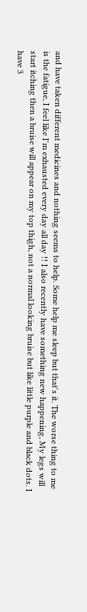and have taken different medicines and nothing seems to help. Some help me sleep but that's it. The worse thing to me is the fatigue, I feel like I'm exhausted every day all day !! I also recently have something new happening, My legs will start itching then a bruise will appear on my top thigh, not a normal looking bruise but like little purple and black dots. I have 3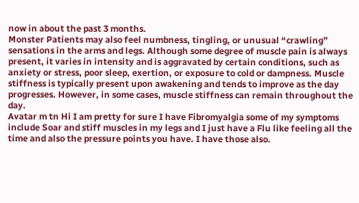now in about the past 3 months.
Monster Patients may also feel numbness, tingling, or unusual “crawling” sensations in the arms and legs. Although some degree of muscle pain is always present, it varies in intensity and is aggravated by certain conditions, such as anxiety or stress, poor sleep, exertion, or exposure to cold or dampness. Muscle stiffness is typically present upon awakening and tends to improve as the day progresses. However, in some cases, muscle stiffness can remain throughout the day.
Avatar m tn Hi I am pretty for sure I have Fibromyalgia some of my symptoms include Soar and stiff muscles in my legs and I just have a Flu like feeling all the time and also the pressure points you have. I have those also.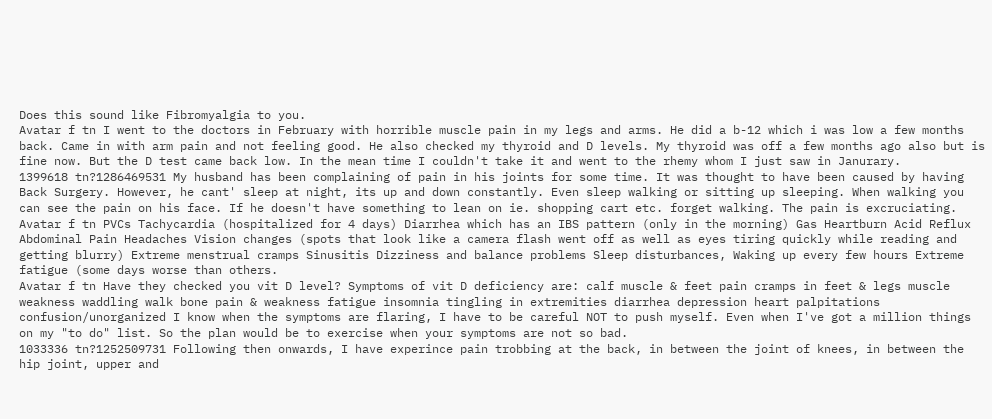Does this sound like Fibromyalgia to you.
Avatar f tn I went to the doctors in February with horrible muscle pain in my legs and arms. He did a b-12 which i was low a few months back. Came in with arm pain and not feeling good. He also checked my thyroid and D levels. My thyroid was off a few months ago also but is fine now. But the D test came back low. In the mean time I couldn't take it and went to the rhemy whom I just saw in Janurary.
1399618 tn?1286469531 My husband has been complaining of pain in his joints for some time. It was thought to have been caused by having Back Surgery. However, he cant' sleep at night, its up and down constantly. Even sleep walking or sitting up sleeping. When walking you can see the pain on his face. If he doesn't have something to lean on ie. shopping cart etc. forget walking. The pain is excruciating.
Avatar f tn PVCs Tachycardia (hospitalized for 4 days) Diarrhea which has an IBS pattern (only in the morning) Gas Heartburn Acid Reflux Abdominal Pain Headaches Vision changes (spots that look like a camera flash went off as well as eyes tiring quickly while reading and getting blurry) Extreme menstrual cramps Sinusitis Dizziness and balance problems Sleep disturbances, Waking up every few hours Extreme fatigue (some days worse than others.
Avatar f tn Have they checked you vit D level? Symptoms of vit D deficiency are: calf muscle & feet pain cramps in feet & legs muscle weakness waddling walk bone pain & weakness fatigue insomnia tingling in extremities diarrhea depression heart palpitations confusion/unorganized I know when the symptoms are flaring, I have to be careful NOT to push myself. Even when I've got a million things on my "to do" list. So the plan would be to exercise when your symptoms are not so bad.
1033336 tn?1252509731 Following then onwards, I have experince pain trobbing at the back, in between the joint of knees, in between the hip joint, upper and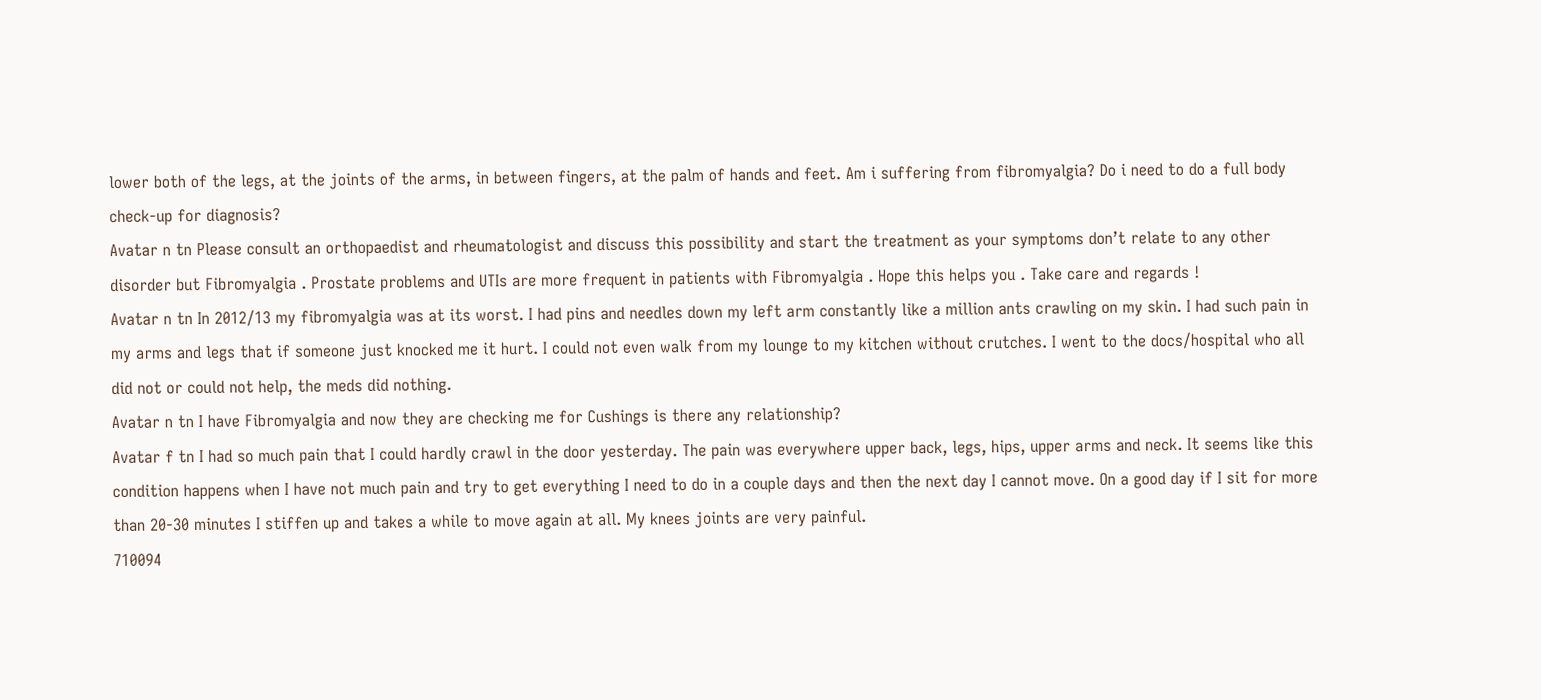lower both of the legs, at the joints of the arms, in between fingers, at the palm of hands and feet. Am i suffering from fibromyalgia? Do i need to do a full body check-up for diagnosis?
Avatar n tn Please consult an orthopaedist and rheumatologist and discuss this possibility and start the treatment as your symptoms don’t relate to any other disorder but Fibromyalgia . Prostate problems and UTIs are more frequent in patients with Fibromyalgia . Hope this helps you . Take care and regards !
Avatar n tn In 2012/13 my fibromyalgia was at its worst. I had pins and needles down my left arm constantly like a million ants crawling on my skin. I had such pain in my arms and legs that if someone just knocked me it hurt. I could not even walk from my lounge to my kitchen without crutches. I went to the docs/hospital who all did not or could not help, the meds did nothing.
Avatar n tn I have Fibromyalgia and now they are checking me for Cushings is there any relationship?
Avatar f tn I had so much pain that I could hardly crawl in the door yesterday. The pain was everywhere upper back, legs, hips, upper arms and neck. It seems like this condition happens when I have not much pain and try to get everything I need to do in a couple days and then the next day I cannot move. On a good day if I sit for more than 20-30 minutes I stiffen up and takes a while to move again at all. My knees joints are very painful.
710094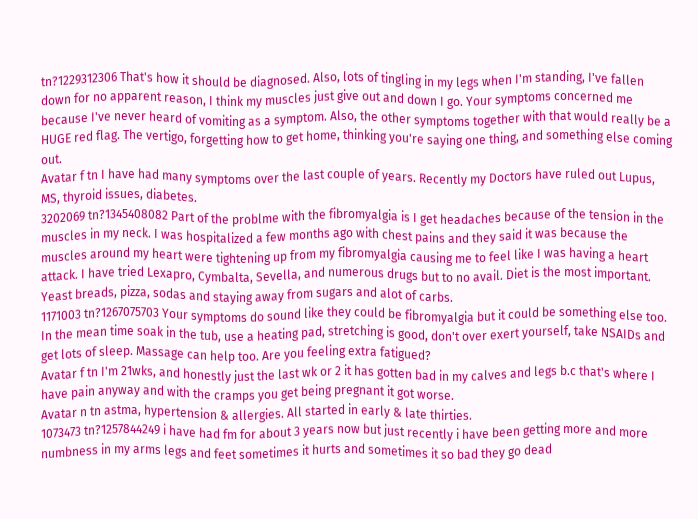tn?1229312306 That's how it should be diagnosed. Also, lots of tingling in my legs when I'm standing, I've fallen down for no apparent reason, I think my muscles just give out and down I go. Your symptoms concerned me because I've never heard of vomiting as a symptom. Also, the other symptoms together with that would really be a HUGE red flag. The vertigo, forgetting how to get home, thinking you're saying one thing, and something else coming out.
Avatar f tn I have had many symptoms over the last couple of years. Recently my Doctors have ruled out Lupus, MS, thyroid issues, diabetes.
3202069 tn?1345408082 Part of the problme with the fibromyalgia is I get headaches because of the tension in the muscles in my neck. I was hospitalized a few months ago with chest pains and they said it was because the muscles around my heart were tightening up from my fibromyalgia causing me to feel like I was having a heart attack. I have tried Lexapro, Cymbalta, Sevella, and numerous drugs but to no avail. Diet is the most important. Yeast breads, pizza, sodas and staying away from sugars and alot of carbs.
1171003 tn?1267075703 Your symptoms do sound like they could be fibromyalgia but it could be something else too. In the mean time soak in the tub, use a heating pad, stretching is good, don't over exert yourself, take NSAIDs and get lots of sleep. Massage can help too. Are you feeling extra fatigued?
Avatar f tn I'm 21wks, and honestly just the last wk or 2 it has gotten bad in my calves and legs b.c that's where I have pain anyway and with the cramps you get being pregnant it got worse.
Avatar n tn astma, hypertension & allergies. All started in early & late thirties.
1073473 tn?1257844249 i have had fm for about 3 years now but just recently i have been getting more and more numbness in my arms legs and feet sometimes it hurts and sometimes it so bad they go dead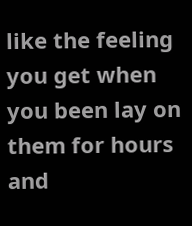like the feeling you get when you been lay on them for hours and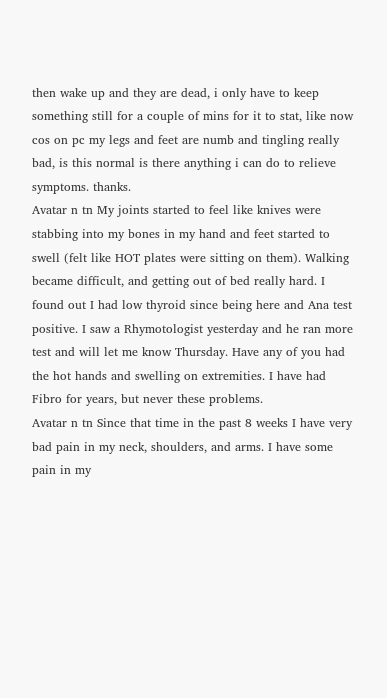then wake up and they are dead, i only have to keep something still for a couple of mins for it to stat, like now cos on pc my legs and feet are numb and tingling really bad, is this normal is there anything i can do to relieve symptoms. thanks.
Avatar n tn My joints started to feel like knives were stabbing into my bones in my hand and feet started to swell (felt like HOT plates were sitting on them). Walking became difficult, and getting out of bed really hard. I found out I had low thyroid since being here and Ana test positive. I saw a Rhymotologist yesterday and he ran more test and will let me know Thursday. Have any of you had the hot hands and swelling on extremities. I have had Fibro for years, but never these problems.
Avatar n tn Since that time in the past 8 weeks I have very bad pain in my neck, shoulders, and arms. I have some pain in my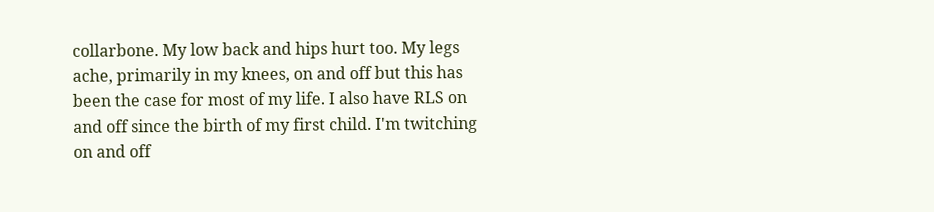collarbone. My low back and hips hurt too. My legs ache, primarily in my knees, on and off but this has been the case for most of my life. I also have RLS on and off since the birth of my first child. I'm twitching on and off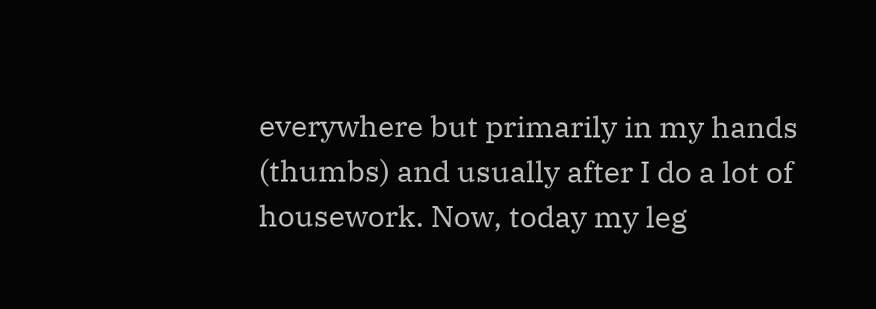everywhere but primarily in my hands (thumbs) and usually after I do a lot of housework. Now, today my leg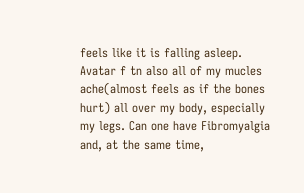feels like it is falling asleep.
Avatar f tn also all of my mucles ache(almost feels as if the bones hurt) all over my body, especially my legs. Can one have Fibromyalgia and, at the same time,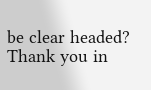be clear headed? Thank you in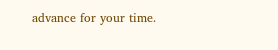advance for your time.